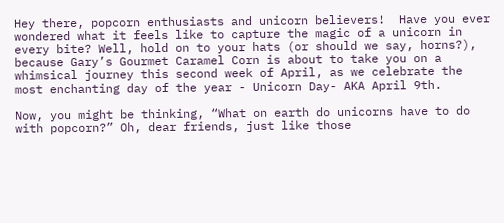Hey there, popcorn enthusiasts and unicorn believers!  Have you ever wondered what it feels like to capture the magic of a unicorn in every bite? Well, hold on to your hats (or should we say, horns?), because Gary’s Gourmet Caramel Corn is about to take you on a whimsical journey this second week of April, as we celebrate the most enchanting day of the year - Unicorn Day- AKA April 9th.

Now, you might be thinking, “What on earth do unicorns have to do with popcorn?” Oh, dear friends, just like those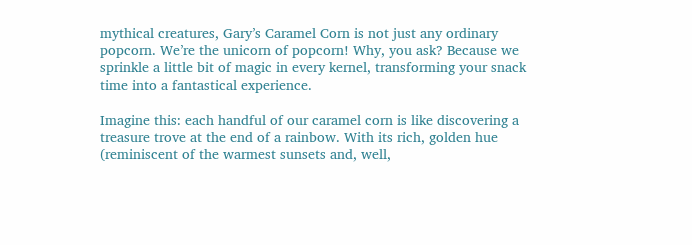mythical creatures, Gary’s Caramel Corn is not just any ordinary popcorn. We’re the unicorn of popcorn! Why, you ask? Because we sprinkle a little bit of magic in every kernel, transforming your snack time into a fantastical experience.

Imagine this: each handful of our caramel corn is like discovering a treasure trove at the end of a rainbow. With its rich, golden hue (reminiscent of the warmest sunsets and, well,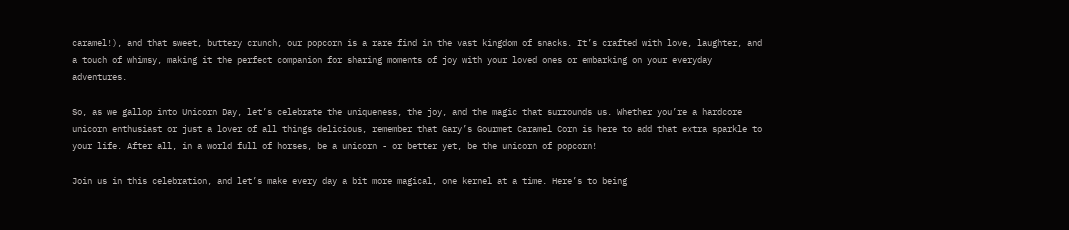caramel!), and that sweet, buttery crunch, our popcorn is a rare find in the vast kingdom of snacks. It’s crafted with love, laughter, and a touch of whimsy, making it the perfect companion for sharing moments of joy with your loved ones or embarking on your everyday adventures.

So, as we gallop into Unicorn Day, let’s celebrate the uniqueness, the joy, and the magic that surrounds us. Whether you’re a hardcore unicorn enthusiast or just a lover of all things delicious, remember that Gary’s Gourmet Caramel Corn is here to add that extra sparkle to your life. After all, in a world full of horses, be a unicorn - or better yet, be the unicorn of popcorn!

Join us in this celebration, and let’s make every day a bit more magical, one kernel at a time. Here’s to being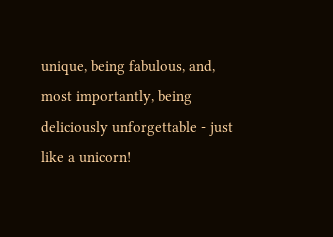unique, being fabulous, and, most importantly, being deliciously unforgettable - just like a unicorn!